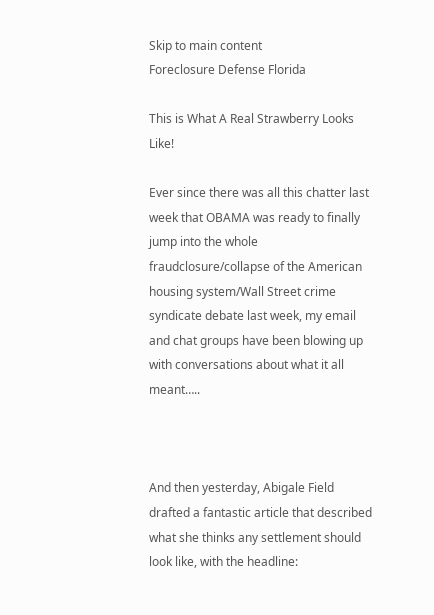Skip to main content
Foreclosure Defense Florida

This is What A Real Strawberry Looks Like!

Ever since there was all this chatter last week that OBAMA was ready to finally jump into the whole fraudclosure/collapse of the American housing system/Wall Street crime syndicate debate last week, my email and chat groups have been blowing up with conversations about what it all meant…..



And then yesterday, Abigale Field drafted a fantastic article that described what she thinks any settlement should look like, with the headline: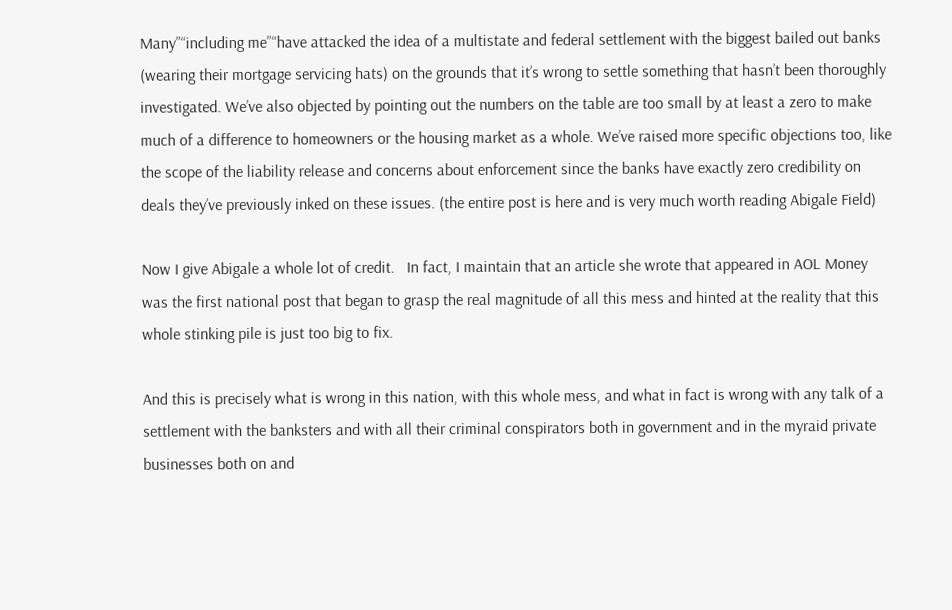Many”“including me”“have attacked the idea of a multistate and federal settlement with the biggest bailed out banks (wearing their mortgage servicing hats) on the grounds that it’s wrong to settle something that hasn’t been thoroughly investigated. We’ve also objected by pointing out the numbers on the table are too small by at least a zero to make much of a difference to homeowners or the housing market as a whole. We’ve raised more specific objections too, like the scope of the liability release and concerns about enforcement since the banks have exactly zero credibility on deals they’ve previously inked on these issues. (the entire post is here and is very much worth reading Abigale Field)

Now I give Abigale a whole lot of credit.   In fact, I maintain that an article she wrote that appeared in AOL Money was the first national post that began to grasp the real magnitude of all this mess and hinted at the reality that this whole stinking pile is just too big to fix.

And this is precisely what is wrong in this nation, with this whole mess, and what in fact is wrong with any talk of a settlement with the banksters and with all their criminal conspirators both in government and in the myraid private businesses both on and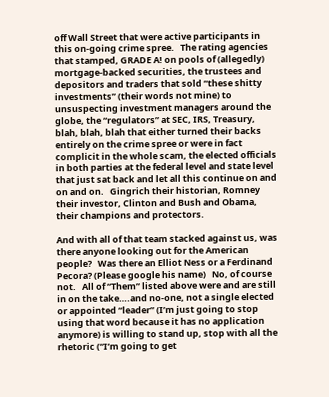off Wall Street that were active participants in this on-going crime spree.   The rating agencies that stamped, GRADE A! on pools of (allegedly) mortgage-backed securities, the trustees and depositors and traders that sold “these shitty investments” (their words not mine) to unsuspecting investment managers around the globe, the “regulators” at SEC, IRS, Treasury, blah, blah, blah that either turned their backs entirely on the crime spree or were in fact complicit in the whole scam, the elected officials in both parties at the federal level and state level that just sat back and let all this continue on and on and on.   Gingrich their historian, Romney their investor, Clinton and Bush and Obama, their champions and protectors.

And with all of that team stacked against us, was there anyone looking out for the American people?   Was there an Elliot Ness or a Ferdinand Pecora? (Please google his name)   No, of course not.   All of “Them” listed above were and are still in on the take….and no-one, not a single elected or appointed “leader” (I’m just going to stop using that word because it has no application anymore) is willing to stand up, stop with all the rhetoric (“I’m going to get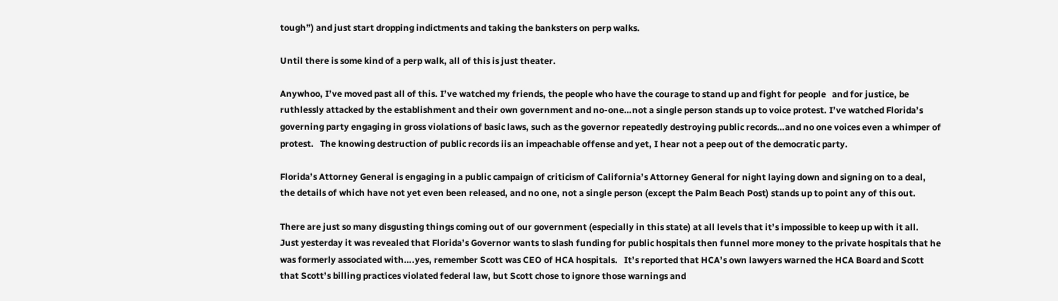tough”) and just start dropping indictments and taking the banksters on perp walks.

Until there is some kind of a perp walk, all of this is just theater.

Anywhoo, I’ve moved past all of this. I’ve watched my friends, the people who have the courage to stand up and fight for people   and for justice, be ruthlessly attacked by the establishment and their own government and no-one…not a single person stands up to voice protest. I’ve watched Florida’s governing party engaging in gross violations of basic laws, such as the governor repeatedly destroying public records…and no one voices even a whimper of protest.   The knowing destruction of public records iis an impeachable offense and yet, I hear not a peep out of the democratic party.

Florida’s Attorney General is engaging in a public campaign of criticism of California’s Attorney General for night laying down and signing on to a deal, the details of which have not yet even been released, and no one, not a single person (except the Palm Beach Post) stands up to point any of this out.

There are just so many disgusting things coming out of our government (especially in this state) at all levels that it’s impossible to keep up with it all.   Just yesterday it was revealed that Florida’s Governor wants to slash funding for public hospitals then funnel more money to the private hospitals that he was formerly associated with….yes, remember Scott was CEO of HCA hospitals.   It’s reported that HCA’s own lawyers warned the HCA Board and Scott that Scott’s billing practices violated federal law, but Scott chose to ignore those warnings and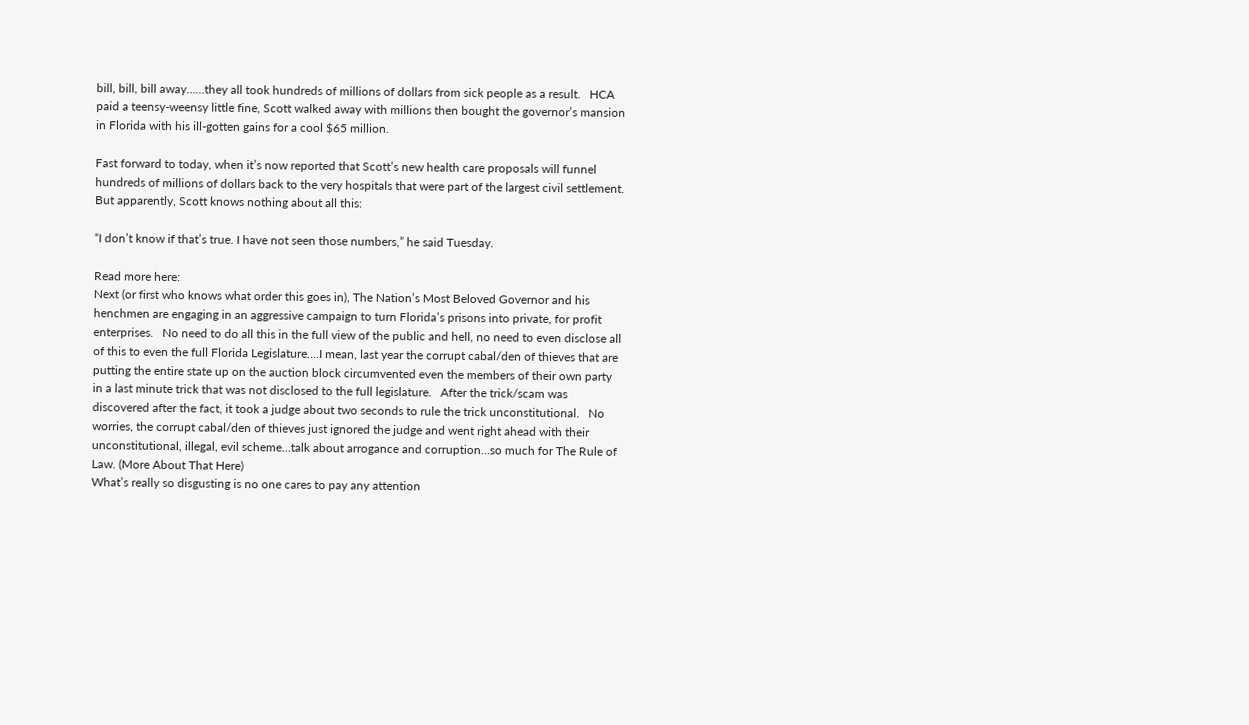bill, bill, bill away……they all took hundreds of millions of dollars from sick people as a result.   HCA paid a teensy-weensy little fine, Scott walked away with millions then bought the governor’s mansion in Florida with his ill-gotten gains for a cool $65 million.

Fast forward to today, when it’s now reported that Scott’s new health care proposals will funnel hundreds of millions of dollars back to the very hospitals that were part of the largest civil settlement.   But apparently, Scott knows nothing about all this:

“I don’t know if that’s true. I have not seen those numbers,” he said Tuesday.

Read more here:
Next (or first who knows what order this goes in), The Nation’s Most Beloved Governor and his henchmen are engaging in an aggressive campaign to turn Florida’s prisons into private, for profit enterprises.   No need to do all this in the full view of the public and hell, no need to even disclose all of this to even the full Florida Legislature….I mean, last year the corrupt cabal/den of thieves that are putting the entire state up on the auction block circumvented even the members of their own party in a last minute trick that was not disclosed to the full legislature.   After the trick/scam was discovered after the fact, it took a judge about two seconds to rule the trick unconstitutional.   No worries, the corrupt cabal/den of thieves just ignored the judge and went right ahead with their unconstitutional, illegal, evil scheme…talk about arrogance and corruption…so much for The Rule of Law. (More About That Here)
What’s really so disgusting is no one cares to pay any attention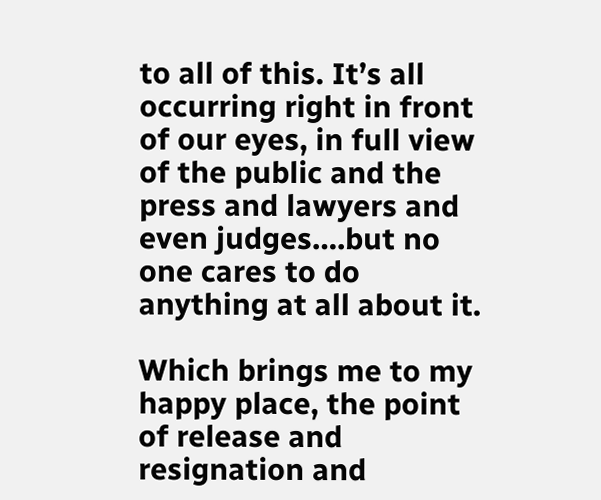to all of this. It’s all occurring right in front of our eyes, in full view of the public and the press and lawyers and even judges….but no one cares to do anything at all about it.

Which brings me to my happy place, the point of release and resignation and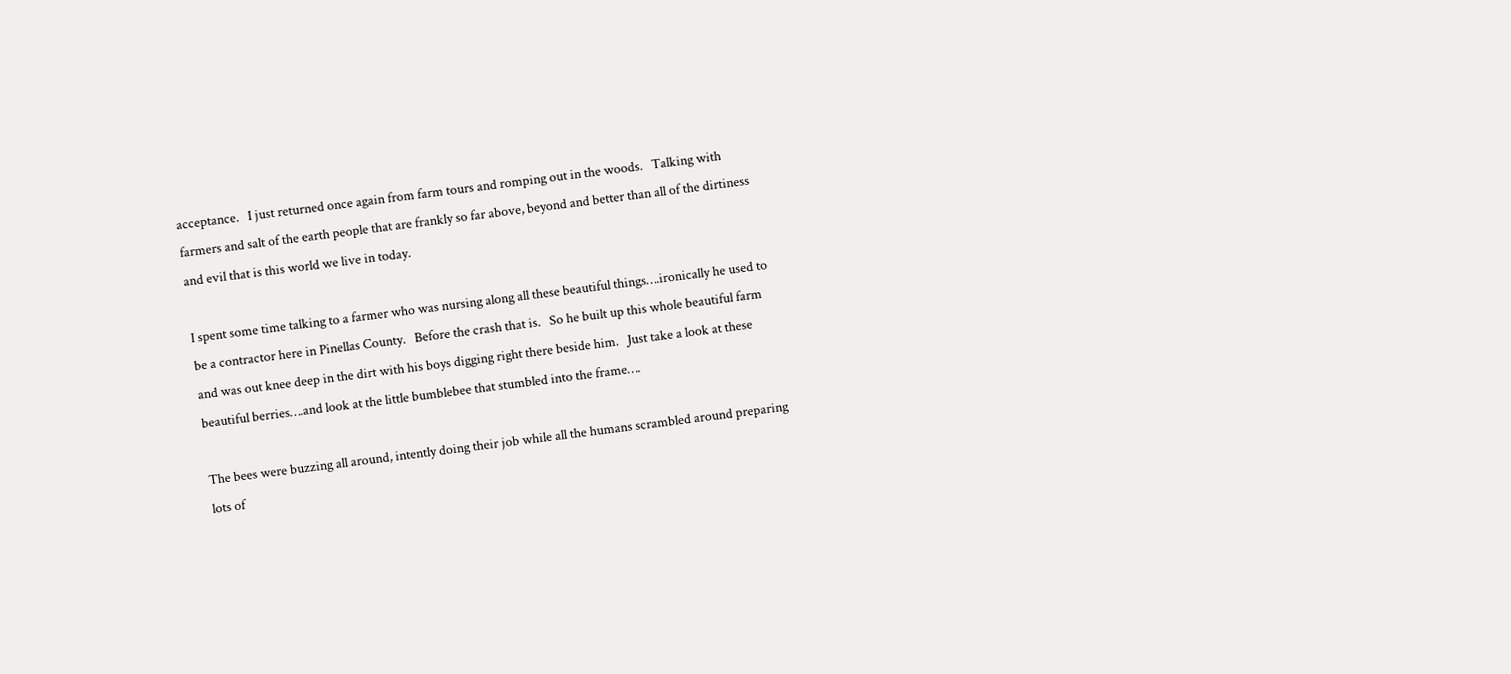acceptance.   I just returned once again from farm tours and romping out in the woods.   Talking with farmers and salt of the earth people that are frankly so far above, beyond and better than all of the dirtiness and evil that is this world we live in today.

I spent some time talking to a farmer who was nursing along all these beautiful things….ironically he used to be a contractor here in Pinellas County.   Before the crash that is.   So he built up this whole beautiful farm and was out knee deep in the dirt with his boys digging right there beside him.   Just take a look at these beautiful berries….and look at the little bumblebee that stumbled into the frame….

The bees were buzzing all around, intently doing their job while all the humans scrambled around preparing lots of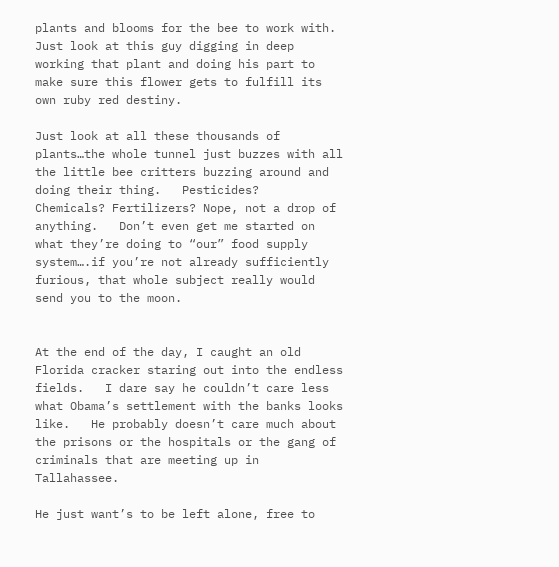plants and blooms for the bee to work with.   Just look at this guy digging in deep working that plant and doing his part to make sure this flower gets to fulfill its own ruby red destiny.

Just look at all these thousands of plants…the whole tunnel just buzzes with all the little bee critters buzzing around and doing their thing.   Pesticides?   Chemicals? Fertilizers? Nope, not a drop of anything.   Don’t even get me started on what they’re doing to “our” food supply system….if you’re not already sufficiently furious, that whole subject really would send you to the moon.


At the end of the day, I caught an old Florida cracker staring out into the endless fields.   I dare say he couldn’t care less what Obama’s settlement with the banks looks like.   He probably doesn’t care much about the prisons or the hospitals or the gang of criminals that are meeting up in Tallahassee.

He just want’s to be left alone, free to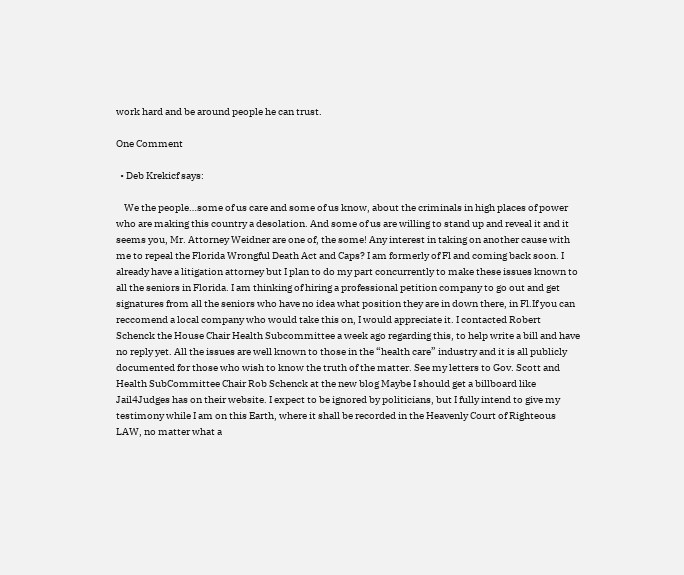work hard and be around people he can trust.

One Comment

  • Deb Krekicf says:

    We the people…some of us care and some of us know, about the criminals in high places of power who are making this country a desolation. And some of us are willing to stand up and reveal it and it seems you, Mr. Attorney Weidner are one of, the some! Any interest in taking on another cause with me to repeal the Florida Wrongful Death Act and Caps? I am formerly of Fl and coming back soon. I already have a litigation attorney but I plan to do my part concurrently to make these issues known to all the seniors in Florida. I am thinking of hiring a professional petition company to go out and get signatures from all the seniors who have no idea what position they are in down there, in Fl.If you can reccomend a local company who would take this on, I would appreciate it. I contacted Robert Schenck the House Chair Health Subcommittee a week ago regarding this, to help write a bill and have no reply yet. All the issues are well known to those in the “health care” industry and it is all publicly documented for those who wish to know the truth of the matter. See my letters to Gov. Scott and Health SubCommittee Chair Rob Schenck at the new blog Maybe I should get a billboard like Jail4Judges has on their website. I expect to be ignored by politicians, but I fully intend to give my testimony while I am on this Earth, where it shall be recorded in the Heavenly Court of Righteous LAW, no matter what a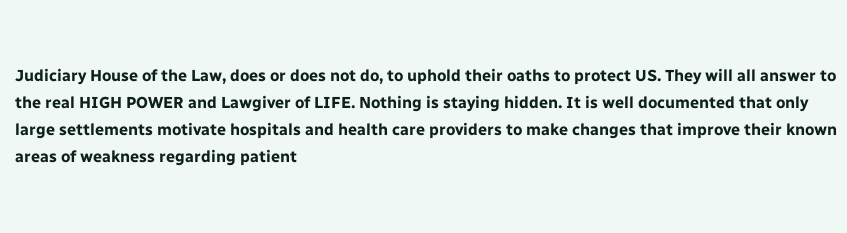Judiciary House of the Law, does or does not do, to uphold their oaths to protect US. They will all answer to the real HIGH POWER and Lawgiver of LIFE. Nothing is staying hidden. It is well documented that only large settlements motivate hospitals and health care providers to make changes that improve their known areas of weakness regarding patient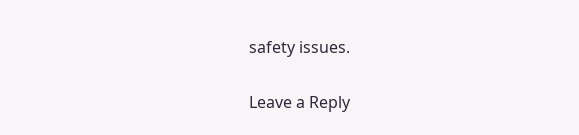safety issues.

Leave a Reply